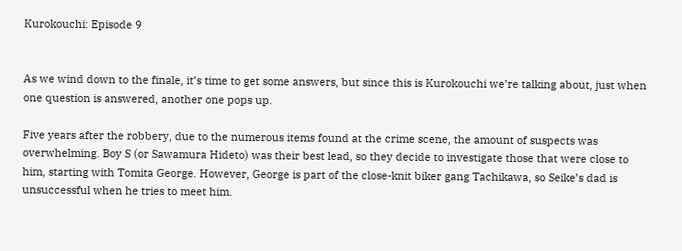Kurokouchi: Episode 9


As we wind down to the finale, it’s time to get some answers, but since this is Kurokouchi we’re talking about, just when one question is answered, another one pops up.

Five years after the robbery, due to the numerous items found at the crime scene, the amount of suspects was overwhelming. Boy S (or Sawamura Hideto) was their best lead, so they decide to investigate those that were close to him, starting with Tomita George. However, George is part of the close-knit biker gang Tachikawa, so Seike’s dad is unsuccessful when he tries to meet him.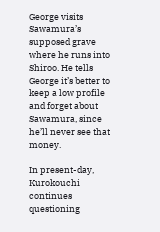George visits Sawamura’s supposed grave where he runs into Shiroo. He tells George it’s better to keep a low profile and forget about Sawamura, since he’ll never see that money.

In present-day, Kurokouchi continues questioning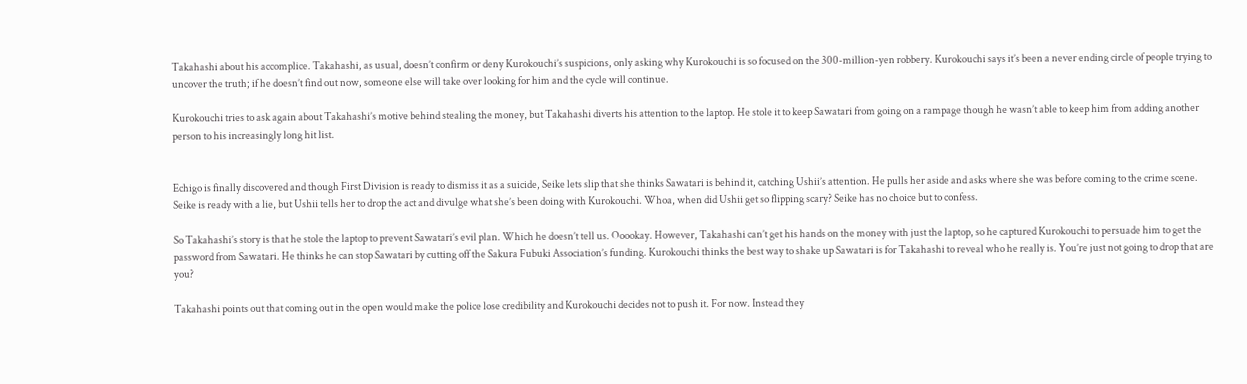Takahashi about his accomplice. Takahashi, as usual, doesn’t confirm or deny Kurokouchi’s suspicions, only asking why Kurokouchi is so focused on the 300-million-yen robbery. Kurokouchi says it’s been a never ending circle of people trying to uncover the truth; if he doesn’t find out now, someone else will take over looking for him and the cycle will continue.

Kurokouchi tries to ask again about Takahashi’s motive behind stealing the money, but Takahashi diverts his attention to the laptop. He stole it to keep Sawatari from going on a rampage though he wasn’t able to keep him from adding another person to his increasingly long hit list.


Echigo is finally discovered and though First Division is ready to dismiss it as a suicide, Seike lets slip that she thinks Sawatari is behind it, catching Ushii’s attention. He pulls her aside and asks where she was before coming to the crime scene. Seike is ready with a lie, but Ushii tells her to drop the act and divulge what she’s been doing with Kurokouchi. Whoa, when did Ushii get so flipping scary? Seike has no choice but to confess.

So Takahashi’s story is that he stole the laptop to prevent Sawatari’s evil plan. Which he doesn’t tell us. Ooookay. However, Takahashi can’t get his hands on the money with just the laptop, so he captured Kurokouchi to persuade him to get the password from Sawatari. He thinks he can stop Sawatari by cutting off the Sakura Fubuki Association’s funding. Kurokouchi thinks the best way to shake up Sawatari is for Takahashi to reveal who he really is. You’re just not going to drop that are you?

Takahashi points out that coming out in the open would make the police lose credibility and Kurokouchi decides not to push it. For now. Instead they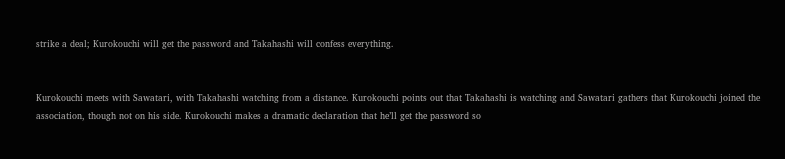strike a deal; Kurokouchi will get the password and Takahashi will confess everything.


Kurokouchi meets with Sawatari, with Takahashi watching from a distance. Kurokouchi points out that Takahashi is watching and Sawatari gathers that Kurokouchi joined the association, though not on his side. Kurokouchi makes a dramatic declaration that he’ll get the password so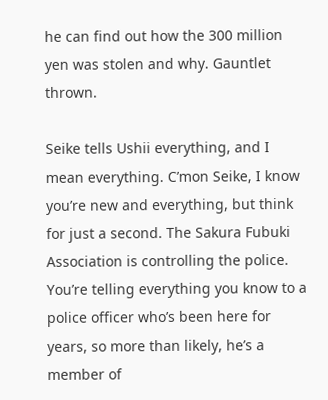he can find out how the 300 million yen was stolen and why. Gauntlet thrown.

Seike tells Ushii everything, and I mean everything. C’mon Seike, I know you’re new and everything, but think for just a second. The Sakura Fubuki Association is controlling the police. You’re telling everything you know to a police officer who’s been here for years, so more than likely, he’s a member of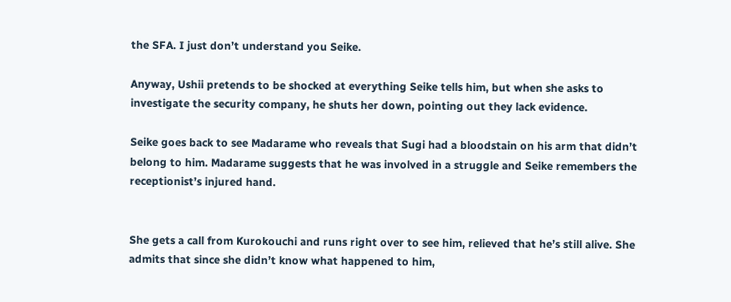the SFA. I just don’t understand you Seike.

Anyway, Ushii pretends to be shocked at everything Seike tells him, but when she asks to investigate the security company, he shuts her down, pointing out they lack evidence.

Seike goes back to see Madarame who reveals that Sugi had a bloodstain on his arm that didn’t belong to him. Madarame suggests that he was involved in a struggle and Seike remembers the receptionist’s injured hand.


She gets a call from Kurokouchi and runs right over to see him, relieved that he’s still alive. She admits that since she didn’t know what happened to him,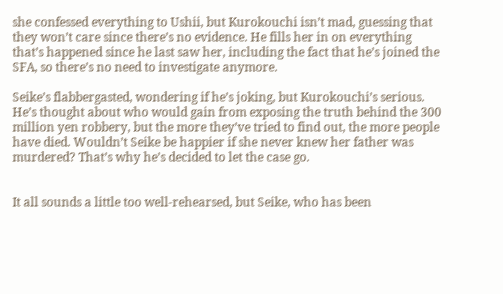she confessed everything to Ushii, but Kurokouchi isn’t mad, guessing that they won’t care since there’s no evidence. He fills her in on everything that’s happened since he last saw her, including the fact that he’s joined the SFA, so there’s no need to investigate anymore.

Seike’s flabbergasted, wondering if he’s joking, but Kurokouchi’s serious. He’s thought about who would gain from exposing the truth behind the 300 million yen robbery, but the more they’ve tried to find out, the more people have died. Wouldn’t Seike be happier if she never knew her father was murdered? That’s why he’s decided to let the case go.


It all sounds a little too well-rehearsed, but Seike, who has been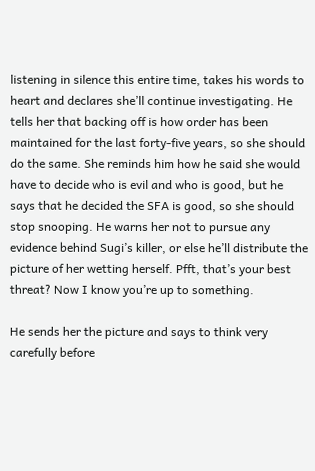listening in silence this entire time, takes his words to heart and declares she’ll continue investigating. He tells her that backing off is how order has been maintained for the last forty-five years, so she should do the same. She reminds him how he said she would have to decide who is evil and who is good, but he says that he decided the SFA is good, so she should stop snooping. He warns her not to pursue any evidence behind Sugi’s killer, or else he’ll distribute the picture of her wetting herself. Pfft, that’s your best threat? Now I know you’re up to something.

He sends her the picture and says to think very carefully before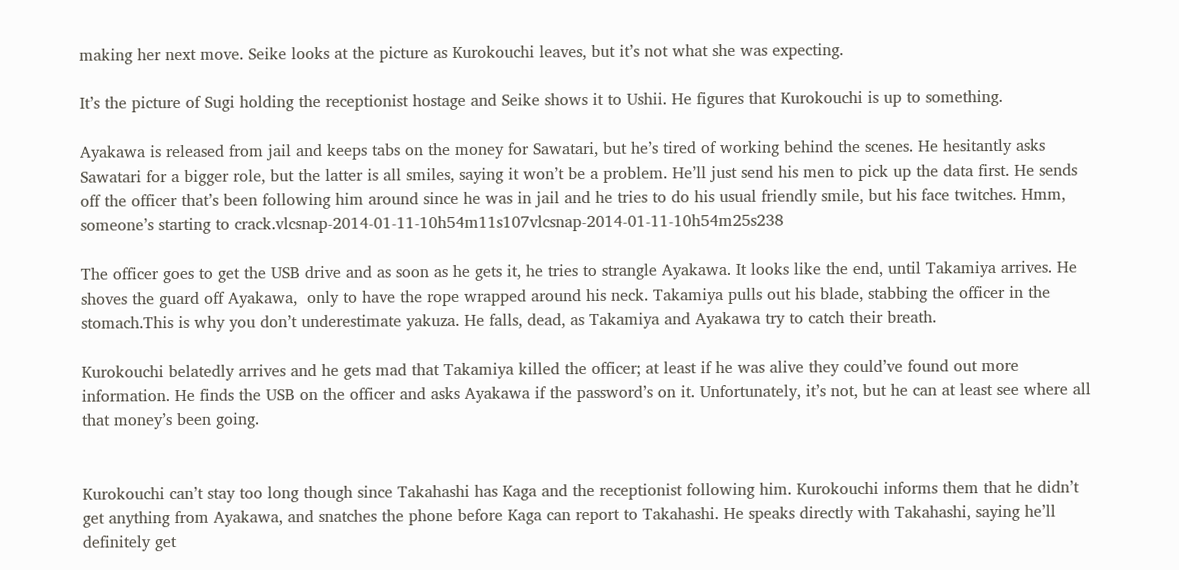making her next move. Seike looks at the picture as Kurokouchi leaves, but it’s not what she was expecting.

It’s the picture of Sugi holding the receptionist hostage and Seike shows it to Ushii. He figures that Kurokouchi is up to something.

Ayakawa is released from jail and keeps tabs on the money for Sawatari, but he’s tired of working behind the scenes. He hesitantly asks Sawatari for a bigger role, but the latter is all smiles, saying it won’t be a problem. He’ll just send his men to pick up the data first. He sends off the officer that’s been following him around since he was in jail and he tries to do his usual friendly smile, but his face twitches. Hmm, someone’s starting to crack.vlcsnap-2014-01-11-10h54m11s107vlcsnap-2014-01-11-10h54m25s238

The officer goes to get the USB drive and as soon as he gets it, he tries to strangle Ayakawa. It looks like the end, until Takamiya arrives. He shoves the guard off Ayakawa,  only to have the rope wrapped around his neck. Takamiya pulls out his blade, stabbing the officer in the stomach.This is why you don’t underestimate yakuza. He falls, dead, as Takamiya and Ayakawa try to catch their breath.

Kurokouchi belatedly arrives and he gets mad that Takamiya killed the officer; at least if he was alive they could’ve found out more information. He finds the USB on the officer and asks Ayakawa if the password’s on it. Unfortunately, it’s not, but he can at least see where all that money’s been going.


Kurokouchi can’t stay too long though since Takahashi has Kaga and the receptionist following him. Kurokouchi informs them that he didn’t get anything from Ayakawa, and snatches the phone before Kaga can report to Takahashi. He speaks directly with Takahashi, saying he’ll definitely get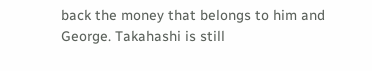back the money that belongs to him and George. Takahashi is still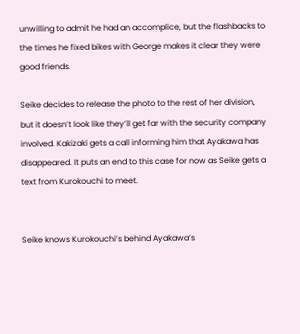unwilling to admit he had an accomplice, but the flashbacks to the times he fixed bikes with George makes it clear they were good friends.

Seike decides to release the photo to the rest of her division, but it doesn’t look like they’ll get far with the security company involved. Kakizaki gets a call informing him that Ayakawa has disappeared. It puts an end to this case for now as Seike gets a text from Kurokouchi to meet.


Seike knows Kurokouchi’s behind Ayakawa’s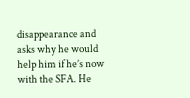disappearance and asks why he would help him if he’s now with the SFA. He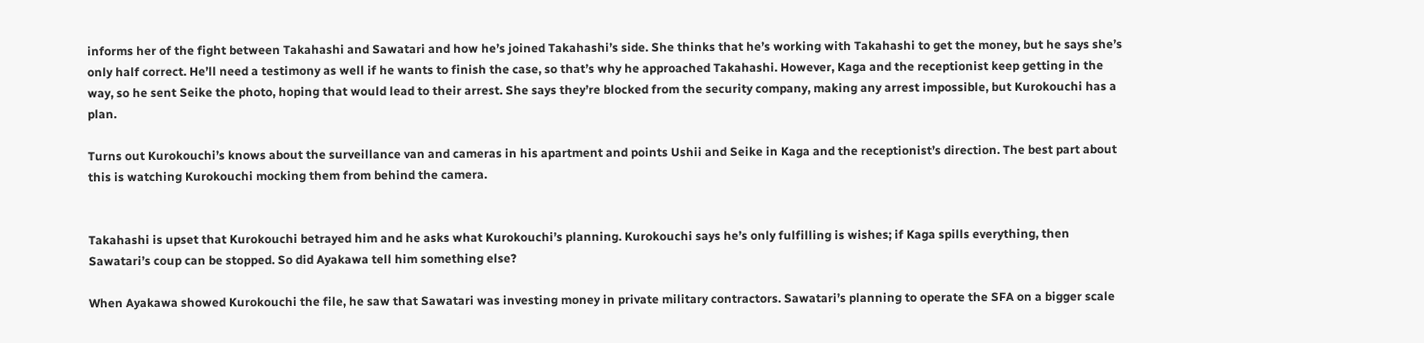informs her of the fight between Takahashi and Sawatari and how he’s joined Takahashi’s side. She thinks that he’s working with Takahashi to get the money, but he says she’s only half correct. He’ll need a testimony as well if he wants to finish the case, so that’s why he approached Takahashi. However, Kaga and the receptionist keep getting in the way, so he sent Seike the photo, hoping that would lead to their arrest. She says they’re blocked from the security company, making any arrest impossible, but Kurokouchi has a plan.

Turns out Kurokouchi’s knows about the surveillance van and cameras in his apartment and points Ushii and Seike in Kaga and the receptionist’s direction. The best part about this is watching Kurokouchi mocking them from behind the camera.


Takahashi is upset that Kurokouchi betrayed him and he asks what Kurokouchi’s planning. Kurokouchi says he’s only fulfilling is wishes; if Kaga spills everything, then Sawatari’s coup can be stopped. So did Ayakawa tell him something else?

When Ayakawa showed Kurokouchi the file, he saw that Sawatari was investing money in private military contractors. Sawatari’s planning to operate the SFA on a bigger scale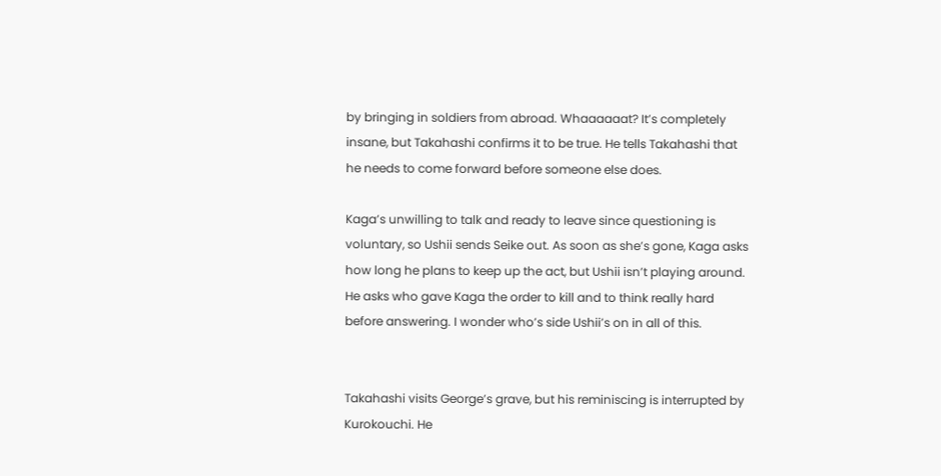by bringing in soldiers from abroad. Whaaaaaat? It’s completely insane, but Takahashi confirms it to be true. He tells Takahashi that he needs to come forward before someone else does.

Kaga’s unwilling to talk and ready to leave since questioning is voluntary, so Ushii sends Seike out. As soon as she’s gone, Kaga asks how long he plans to keep up the act, but Ushii isn’t playing around. He asks who gave Kaga the order to kill and to think really hard before answering. I wonder who’s side Ushii’s on in all of this.


Takahashi visits George’s grave, but his reminiscing is interrupted by Kurokouchi. He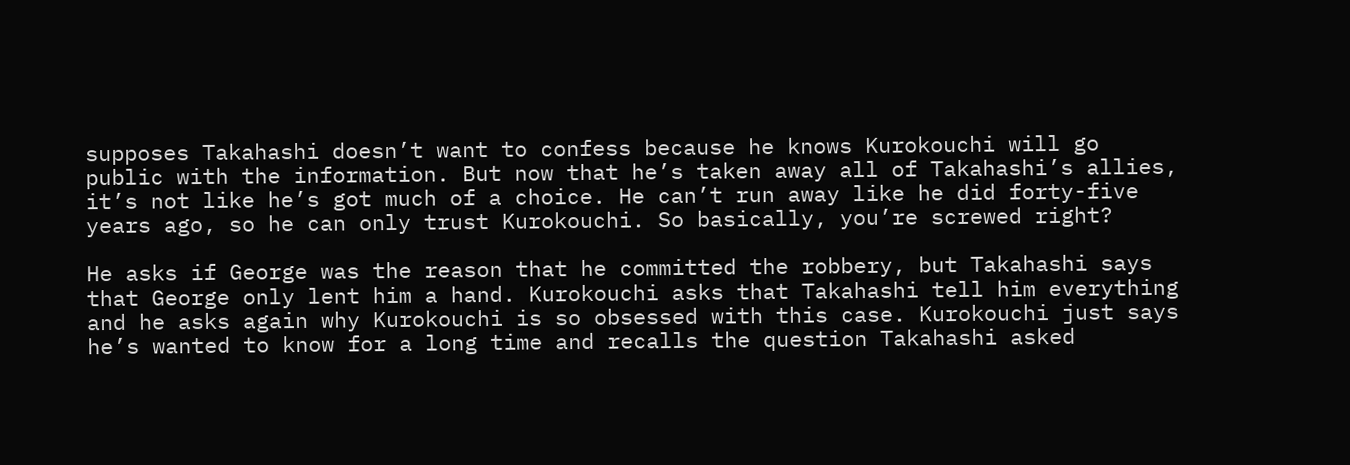supposes Takahashi doesn’t want to confess because he knows Kurokouchi will go public with the information. But now that he’s taken away all of Takahashi’s allies, it’s not like he’s got much of a choice. He can’t run away like he did forty-five years ago, so he can only trust Kurokouchi. So basically, you’re screwed right?

He asks if George was the reason that he committed the robbery, but Takahashi says that George only lent him a hand. Kurokouchi asks that Takahashi tell him everything and he asks again why Kurokouchi is so obsessed with this case. Kurokouchi just says he’s wanted to know for a long time and recalls the question Takahashi asked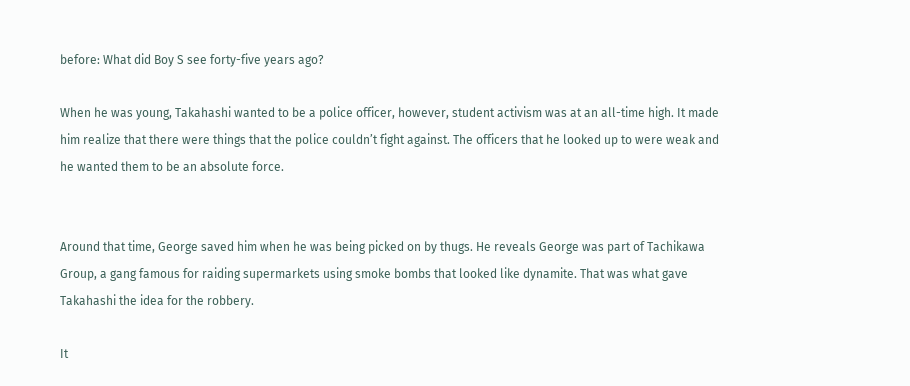before: What did Boy S see forty-five years ago?

When he was young, Takahashi wanted to be a police officer, however, student activism was at an all-time high. It made him realize that there were things that the police couldn’t fight against. The officers that he looked up to were weak and he wanted them to be an absolute force.


Around that time, George saved him when he was being picked on by thugs. He reveals George was part of Tachikawa Group, a gang famous for raiding supermarkets using smoke bombs that looked like dynamite. That was what gave Takahashi the idea for the robbery.

It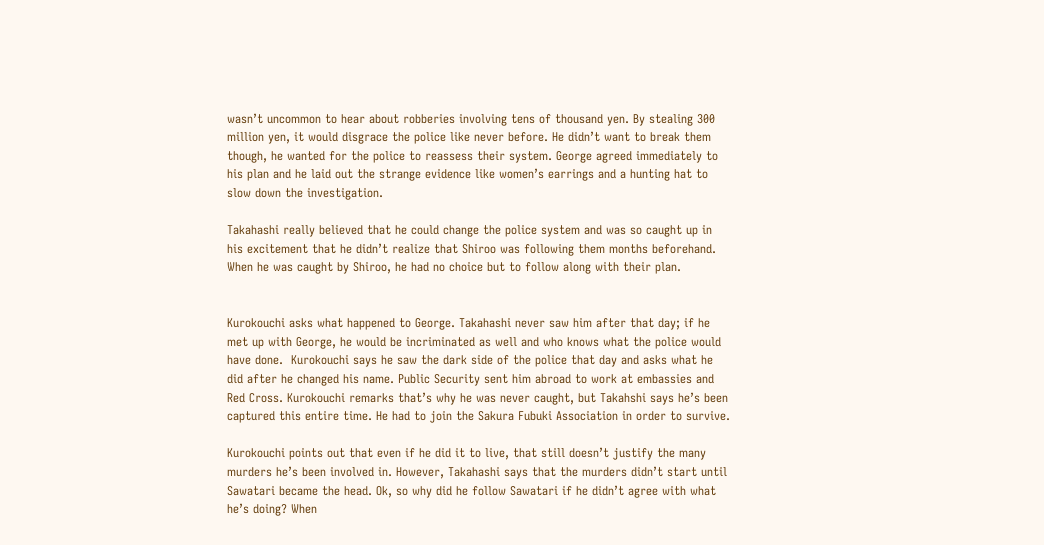wasn’t uncommon to hear about robberies involving tens of thousand yen. By stealing 300 million yen, it would disgrace the police like never before. He didn’t want to break them though, he wanted for the police to reassess their system. George agreed immediately to his plan and he laid out the strange evidence like women’s earrings and a hunting hat to slow down the investigation.

Takahashi really believed that he could change the police system and was so caught up in his excitement that he didn’t realize that Shiroo was following them months beforehand. When he was caught by Shiroo, he had no choice but to follow along with their plan.


Kurokouchi asks what happened to George. Takahashi never saw him after that day; if he met up with George, he would be incriminated as well and who knows what the police would have done.  Kurokouchi says he saw the dark side of the police that day and asks what he did after he changed his name. Public Security sent him abroad to work at embassies and Red Cross. Kurokouchi remarks that’s why he was never caught, but Takahshi says he’s been captured this entire time. He had to join the Sakura Fubuki Association in order to survive.

Kurokouchi points out that even if he did it to live, that still doesn’t justify the many murders he’s been involved in. However, Takahashi says that the murders didn’t start until Sawatari became the head. Ok, so why did he follow Sawatari if he didn’t agree with what he’s doing? When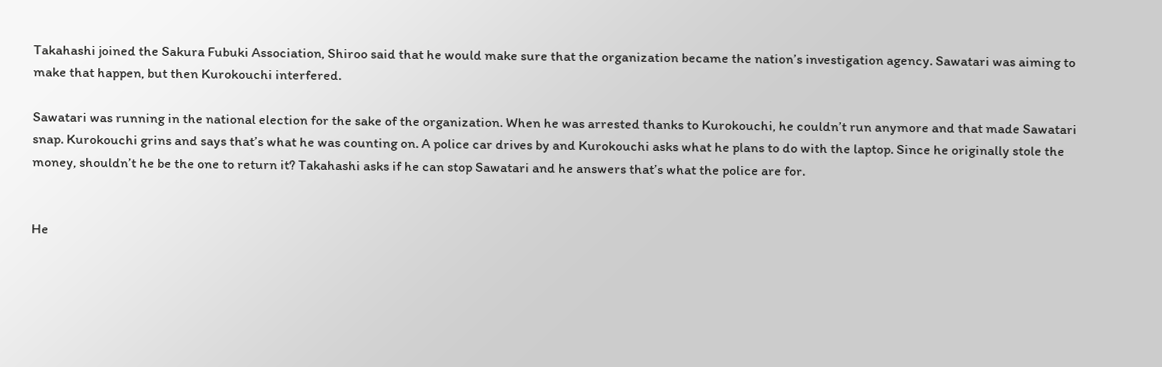Takahashi joined the Sakura Fubuki Association, Shiroo said that he would make sure that the organization became the nation’s investigation agency. Sawatari was aiming to make that happen, but then Kurokouchi interfered.

Sawatari was running in the national election for the sake of the organization. When he was arrested thanks to Kurokouchi, he couldn’t run anymore and that made Sawatari snap. Kurokouchi grins and says that’s what he was counting on. A police car drives by and Kurokouchi asks what he plans to do with the laptop. Since he originally stole the money, shouldn’t he be the one to return it? Takahashi asks if he can stop Sawatari and he answers that’s what the police are for.


He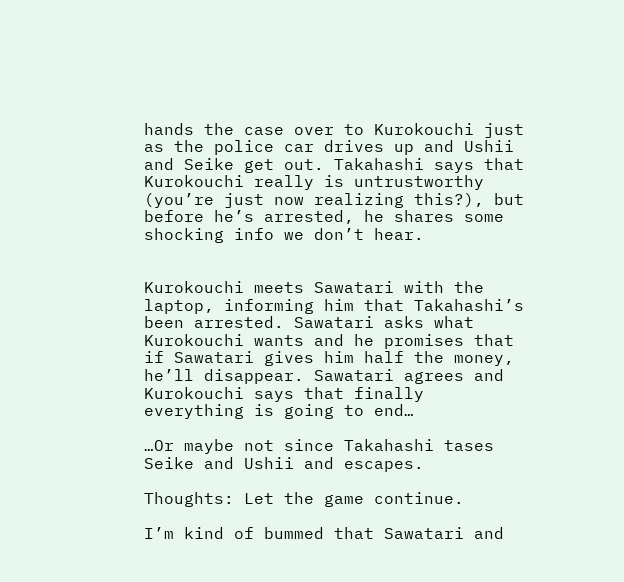hands the case over to Kurokouchi just as the police car drives up and Ushii and Seike get out. Takahashi says that Kurokouchi really is untrustworthy (you’re just now realizing this?), but before he’s arrested, he shares some shocking info we don’t hear.


Kurokouchi meets Sawatari with the laptop, informing him that Takahashi’s been arrested. Sawatari asks what Kurokouchi wants and he promises that if Sawatari gives him half the money, he’ll disappear. Sawatari agrees and Kurokouchi says that finally everything is going to end…

…Or maybe not since Takahashi tases Seike and Ushii and escapes.

Thoughts: Let the game continue.

I’m kind of bummed that Sawatari and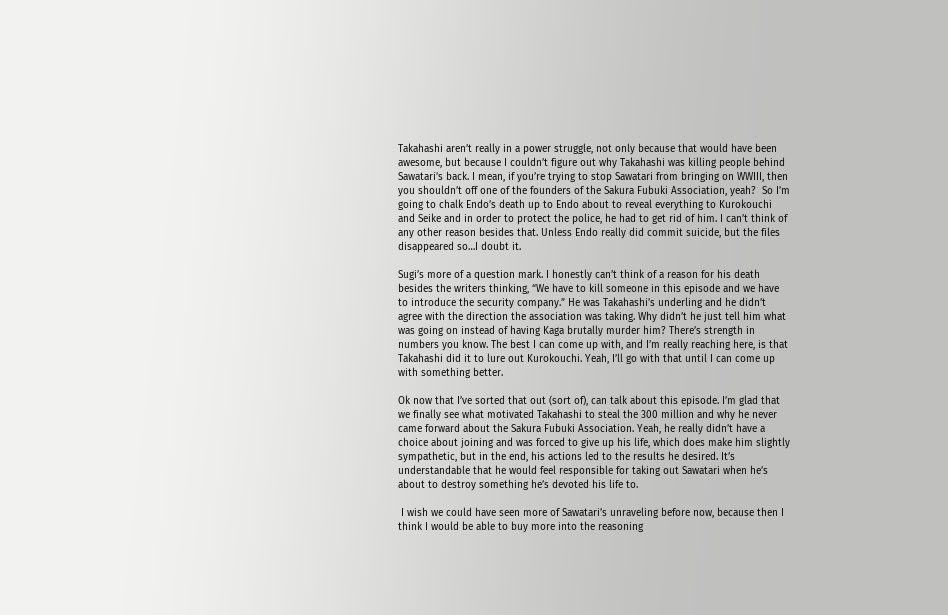Takahashi aren’t really in a power struggle, not only because that would have been awesome, but because I couldn’t figure out why Takahashi was killing people behind Sawatari’s back. I mean, if you’re trying to stop Sawatari from bringing on WWIII, then you shouldn’t off one of the founders of the Sakura Fubuki Association, yeah?  So I’m going to chalk Endo’s death up to Endo about to reveal everything to Kurokouchi and Seike and in order to protect the police, he had to get rid of him. I can’t think of any other reason besides that. Unless Endo really did commit suicide, but the files disappeared so…I doubt it.

Sugi’s more of a question mark. I honestly can’t think of a reason for his death besides the writers thinking, “We have to kill someone in this episode and we have to introduce the security company.” He was Takahashi’s underling and he didn’t agree with the direction the association was taking. Why didn’t he just tell him what was going on instead of having Kaga brutally murder him? There’s strength in numbers you know. The best I can come up with, and I’m really reaching here, is that Takahashi did it to lure out Kurokouchi. Yeah, I’ll go with that until I can come up with something better.

Ok now that I’ve sorted that out (sort of), can talk about this episode. I’m glad that we finally see what motivated Takahashi to steal the 300 million and why he never came forward about the Sakura Fubuki Association. Yeah, he really didn’t have a choice about joining and was forced to give up his life, which does make him slightly sympathetic, but in the end, his actions led to the results he desired. It’s understandable that he would feel responsible for taking out Sawatari when he’s about to destroy something he’s devoted his life to.

 I wish we could have seen more of Sawatari’s unraveling before now, because then I think I would be able to buy more into the reasoning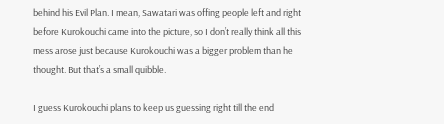behind his Evil Plan. I mean, Sawatari was offing people left and right before Kurokouchi came into the picture, so I don’t really think all this mess arose just because Kurokouchi was a bigger problem than he thought. But that’s a small quibble.

I guess Kurokouchi plans to keep us guessing right till the end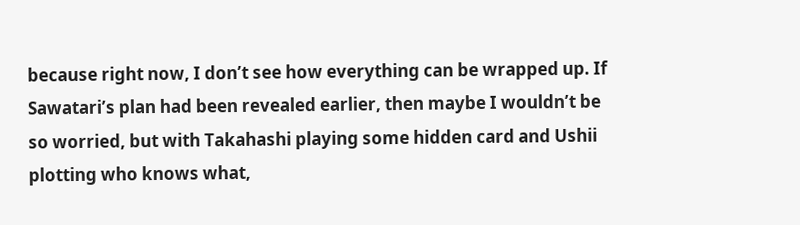because right now, I don’t see how everything can be wrapped up. If Sawatari’s plan had been revealed earlier, then maybe I wouldn’t be so worried, but with Takahashi playing some hidden card and Ushii plotting who knows what,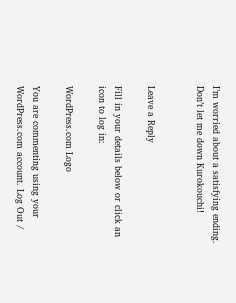I’m worried about a satisfying ending. Don’t let me down Kurokouchi!


Leave a Reply

Fill in your details below or click an icon to log in:

WordPress.com Logo

You are commenting using your WordPress.com account. Log Out /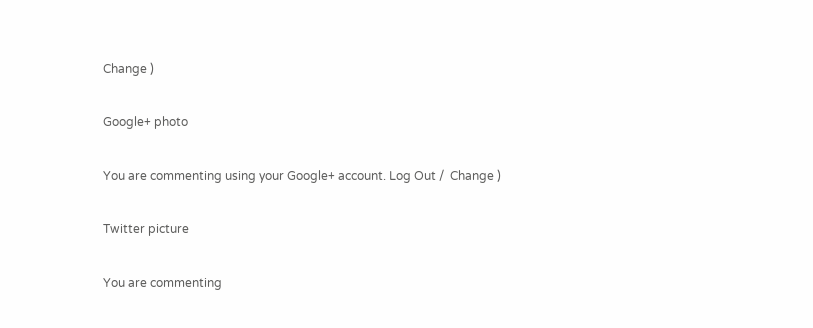Change )

Google+ photo

You are commenting using your Google+ account. Log Out /  Change )

Twitter picture

You are commenting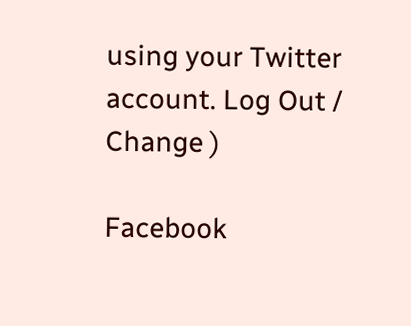using your Twitter account. Log Out /  Change )

Facebook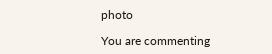photo

You are commenting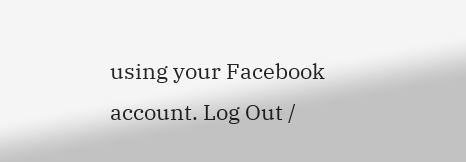using your Facebook account. Log Out /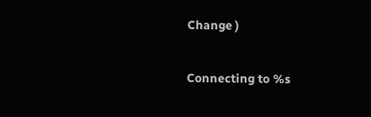Change )

Connecting to %s